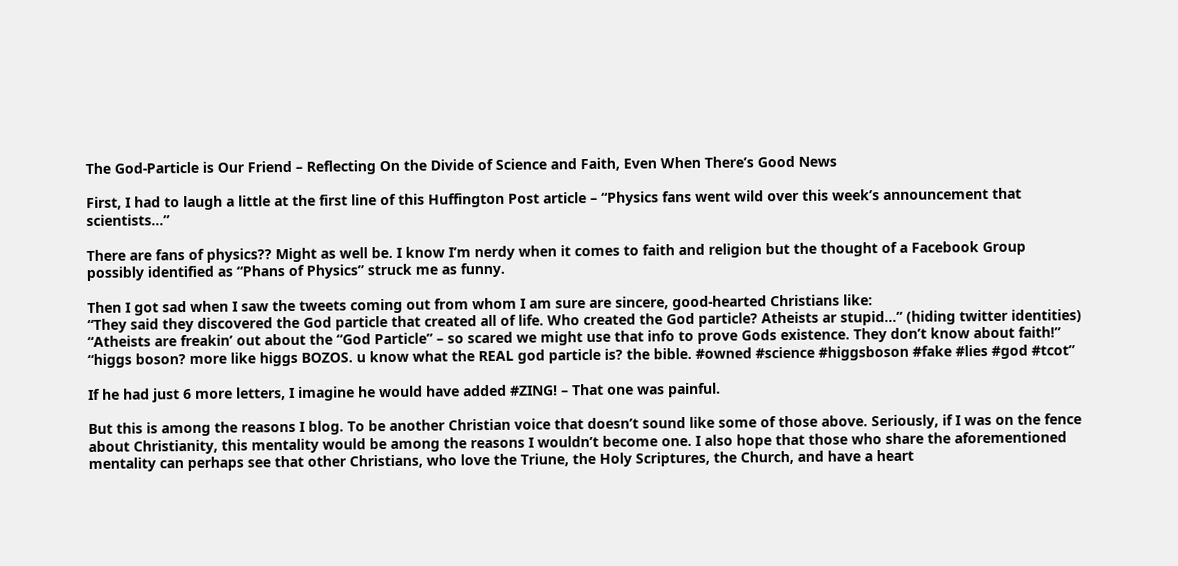The God-Particle is Our Friend – Reflecting On the Divide of Science and Faith, Even When There’s Good News

First, I had to laugh a little at the first line of this Huffington Post article – “Physics fans went wild over this week’s announcement that scientists…”

There are fans of physics?? Might as well be. I know I’m nerdy when it comes to faith and religion but the thought of a Facebook Group possibly identified as “Phans of Physics” struck me as funny.

Then I got sad when I saw the tweets coming out from whom I am sure are sincere, good-hearted Christians like:
“They said they discovered the God particle that created all of life. Who created the God particle? Atheists ar stupid…” (hiding twitter identities)
“Atheists are freakin’ out about the “God Particle” – so scared we might use that info to prove Gods existence. They don’t know about faith!”
“higgs boson? more like higgs BOZOS. u know what the REAL god particle is? the bible. #owned #science #higgsboson #fake #lies #god #tcot”

If he had just 6 more letters, I imagine he would have added #ZING! – That one was painful.

But this is among the reasons I blog. To be another Christian voice that doesn’t sound like some of those above. Seriously, if I was on the fence about Christianity, this mentality would be among the reasons I wouldn’t become one. I also hope that those who share the aforementioned mentality can perhaps see that other Christians, who love the Triune, the Holy Scriptures, the Church, and have a heart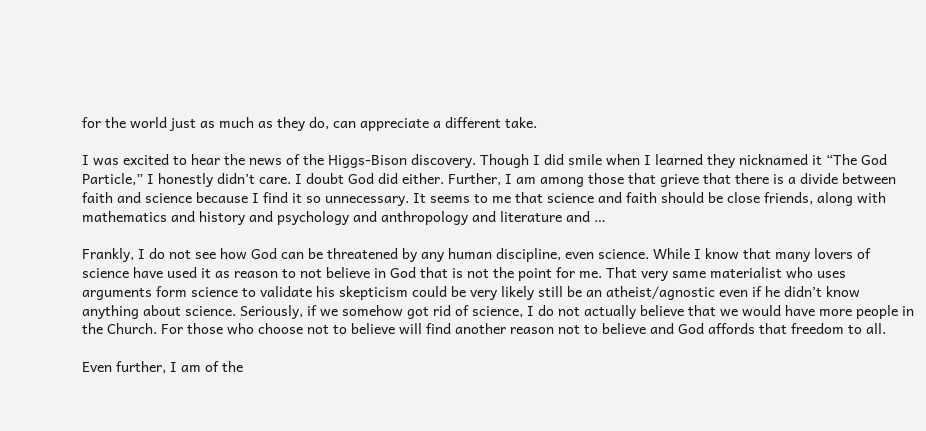for the world just as much as they do, can appreciate a different take.

I was excited to hear the news of the Higgs-Bison discovery. Though I did smile when I learned they nicknamed it “The God Particle,” I honestly didn’t care. I doubt God did either. Further, I am among those that grieve that there is a divide between faith and science because I find it so unnecessary. It seems to me that science and faith should be close friends, along with mathematics and history and psychology and anthropology and literature and …

Frankly, I do not see how God can be threatened by any human discipline, even science. While I know that many lovers of science have used it as reason to not believe in God that is not the point for me. That very same materialist who uses arguments form science to validate his skepticism could be very likely still be an atheist/agnostic even if he didn’t know anything about science. Seriously, if we somehow got rid of science, I do not actually believe that we would have more people in the Church. For those who choose not to believe will find another reason not to believe and God affords that freedom to all.

Even further, I am of the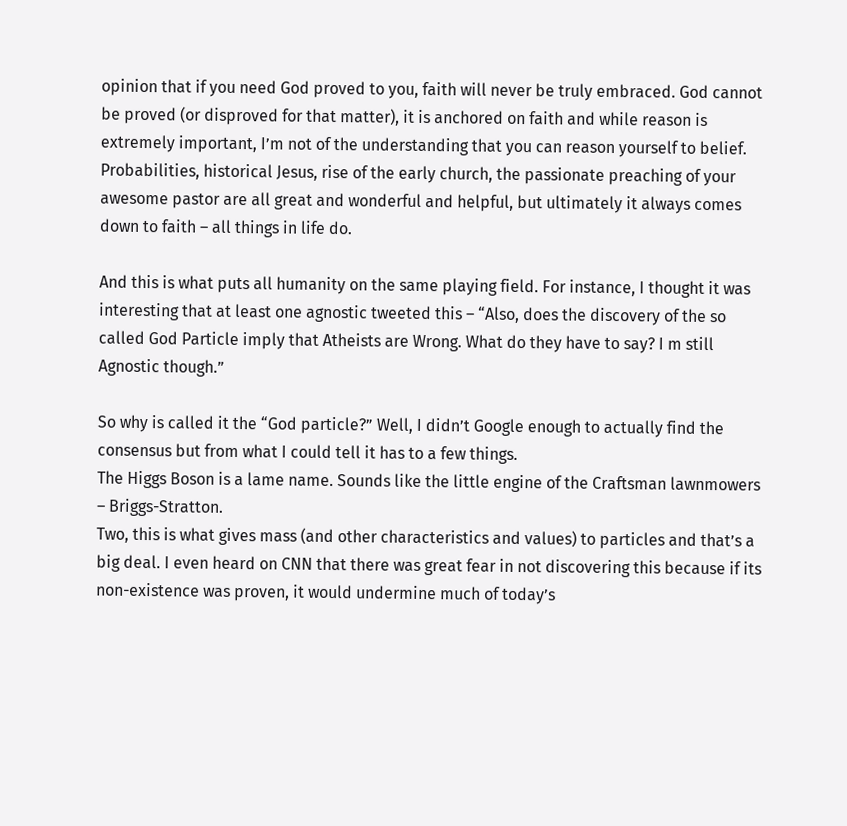opinion that if you need God proved to you, faith will never be truly embraced. God cannot be proved (or disproved for that matter), it is anchored on faith and while reason is extremely important, I’m not of the understanding that you can reason yourself to belief. Probabilities, historical Jesus, rise of the early church, the passionate preaching of your awesome pastor are all great and wonderful and helpful, but ultimately it always comes down to faith – all things in life do.

And this is what puts all humanity on the same playing field. For instance, I thought it was interesting that at least one agnostic tweeted this – “Also, does the discovery of the so called God Particle imply that Atheists are Wrong. What do they have to say? I m still Agnostic though.”

So why is called it the “God particle?” Well, I didn’t Google enough to actually find the consensus but from what I could tell it has to a few things.
The Higgs Boson is a lame name. Sounds like the little engine of the Craftsman lawnmowers – Briggs-Stratton.
Two, this is what gives mass (and other characteristics and values) to particles and that’s a big deal. I even heard on CNN that there was great fear in not discovering this because if its non-existence was proven, it would undermine much of today’s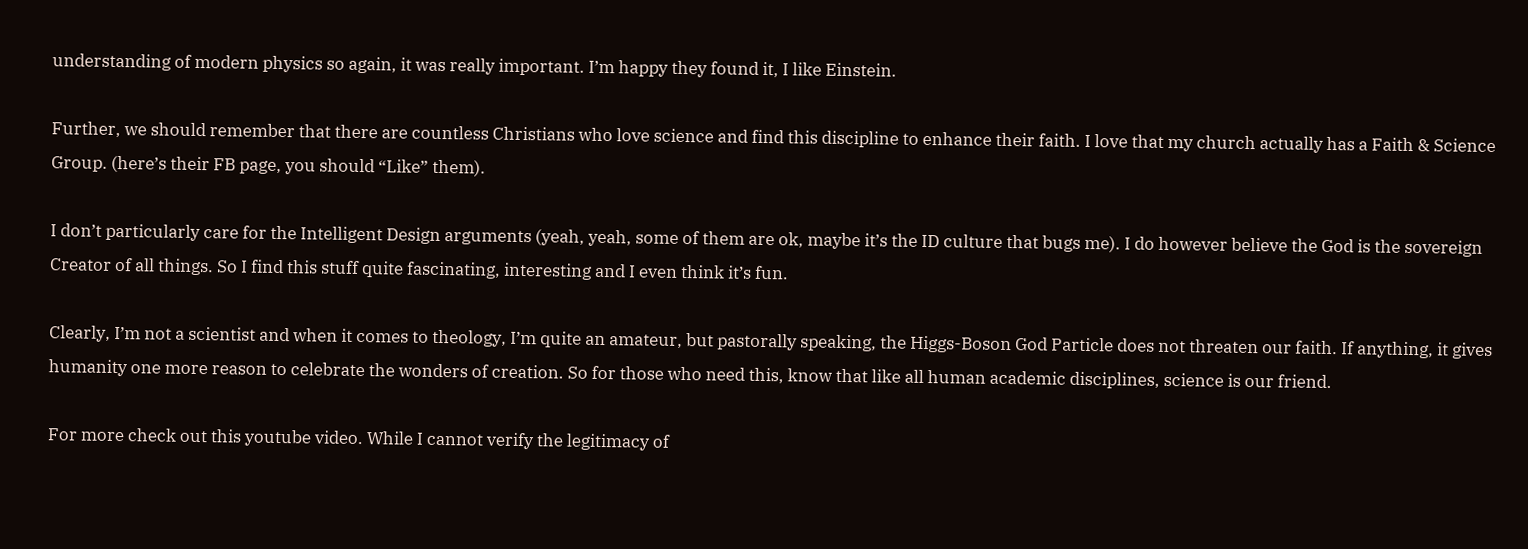understanding of modern physics so again, it was really important. I’m happy they found it, I like Einstein.

Further, we should remember that there are countless Christians who love science and find this discipline to enhance their faith. I love that my church actually has a Faith & Science Group. (here’s their FB page, you should “Like” them).

I don’t particularly care for the Intelligent Design arguments (yeah, yeah, some of them are ok, maybe it’s the ID culture that bugs me). I do however believe the God is the sovereign Creator of all things. So I find this stuff quite fascinating, interesting and I even think it’s fun.

Clearly, I’m not a scientist and when it comes to theology, I’m quite an amateur, but pastorally speaking, the Higgs-Boson God Particle does not threaten our faith. If anything, it gives humanity one more reason to celebrate the wonders of creation. So for those who need this, know that like all human academic disciplines, science is our friend.

For more check out this youtube video. While I cannot verify the legitimacy of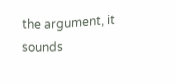the argument, it sounds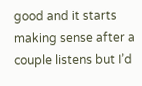good and it starts making sense after a couple listens but I’d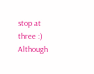stop at three :) Although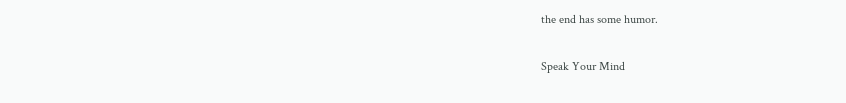the end has some humor.

Speak Your Mind